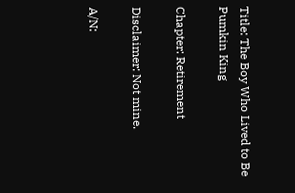Title: The Boy Who Lived to Be Pumkin King

Chapter: Retirement

Disclaimer: Not mine.

A/N: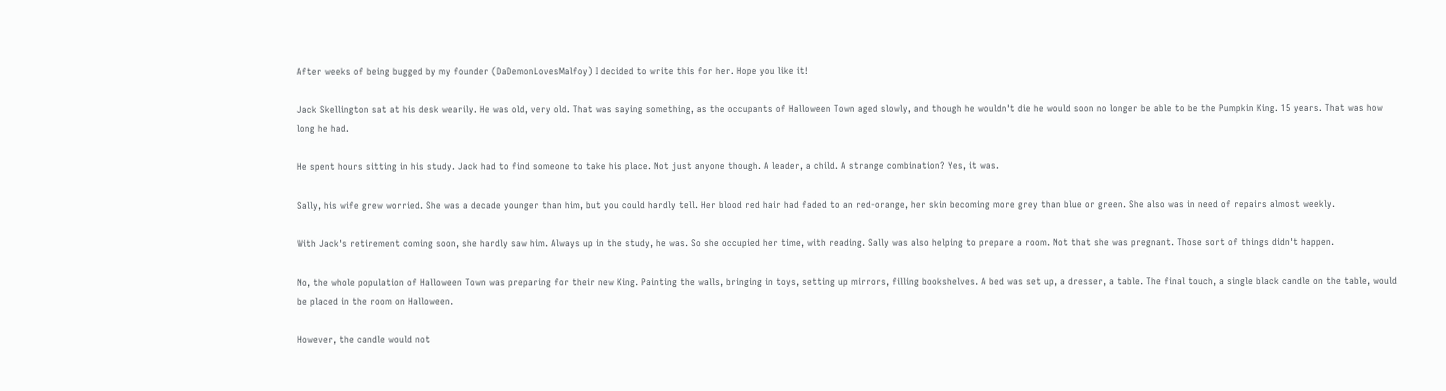After weeks of being bugged by my founder (DaDemonLovesMalfoy) I decided to write this for her. Hope you like it!

Jack Skellington sat at his desk wearily. He was old, very old. That was saying something, as the occupants of Halloween Town aged slowly, and though he wouldn't die he would soon no longer be able to be the Pumpkin King. 15 years. That was how long he had.

He spent hours sitting in his study. Jack had to find someone to take his place. Not just anyone though. A leader, a child. A strange combination? Yes, it was.

Sally, his wife grew worried. She was a decade younger than him, but you could hardly tell. Her blood red hair had faded to an red-orange, her skin becoming more grey than blue or green. She also was in need of repairs almost weekly.

With Jack's retirement coming soon, she hardly saw him. Always up in the study, he was. So she occupied her time, with reading. Sally was also helping to prepare a room. Not that she was pregnant. Those sort of things didn't happen.

No, the whole population of Halloween Town was preparing for their new King. Painting the walls, bringing in toys, setting up mirrors, filling bookshelves. A bed was set up, a dresser, a table. The final touch, a single black candle on the table, would be placed in the room on Halloween.

However, the candle would not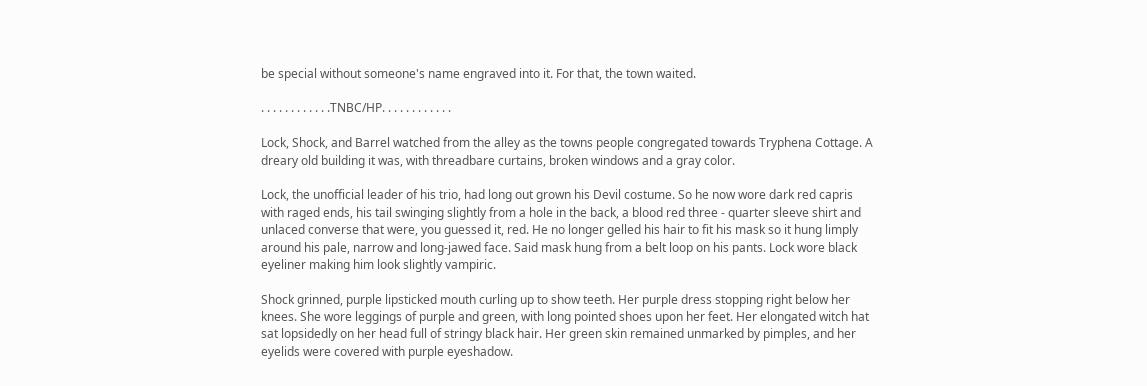be special without someone's name engraved into it. For that, the town waited.

. . . . . . . . . . . .TNBC/HP. . . . . . . . . . . .

Lock, Shock, and Barrel watched from the alley as the towns people congregated towards Tryphena Cottage. A dreary old building it was, with threadbare curtains, broken windows and a gray color.

Lock, the unofficial leader of his trio, had long out grown his Devil costume. So he now wore dark red capris with raged ends, his tail swinging slightly from a hole in the back, a blood red three - quarter sleeve shirt and unlaced converse that were, you guessed it, red. He no longer gelled his hair to fit his mask so it hung limply around his pale, narrow and long-jawed face. Said mask hung from a belt loop on his pants. Lock wore black eyeliner making him look slightly vampiric.

Shock grinned, purple lipsticked mouth curling up to show teeth. Her purple dress stopping right below her knees. She wore leggings of purple and green, with long pointed shoes upon her feet. Her elongated witch hat sat lopsidedly on her head full of stringy black hair. Her green skin remained unmarked by pimples, and her eyelids were covered with purple eyeshadow.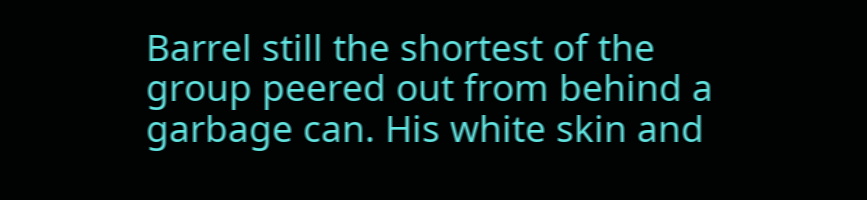Barrel still the shortest of the group peered out from behind a garbage can. His white skin and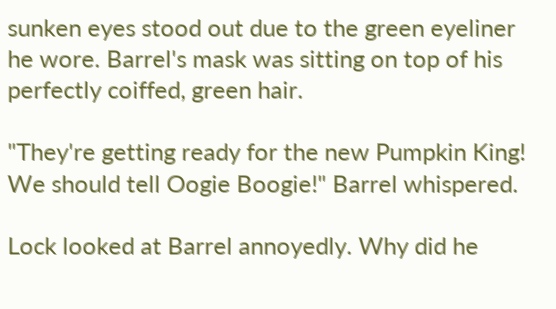sunken eyes stood out due to the green eyeliner he wore. Barrel's mask was sitting on top of his perfectly coiffed, green hair.

"They're getting ready for the new Pumpkin King! We should tell Oogie Boogie!" Barrel whispered.

Lock looked at Barrel annoyedly. Why did he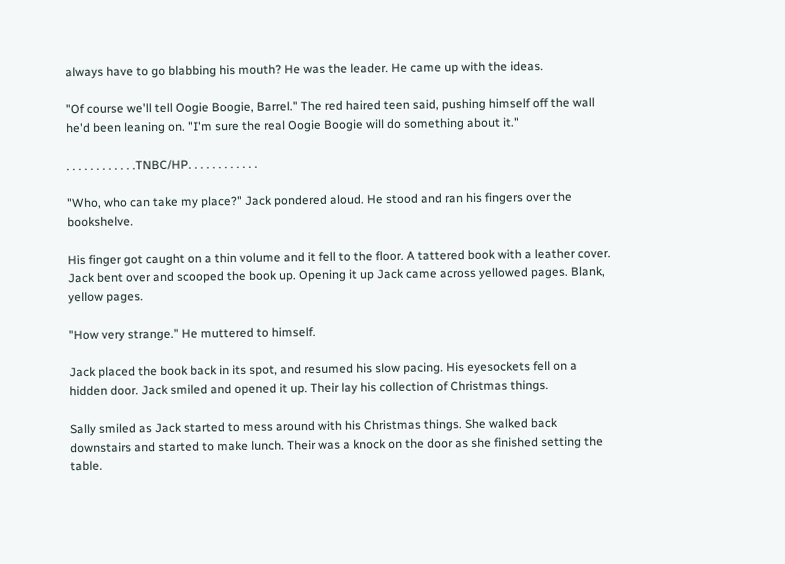always have to go blabbing his mouth? He was the leader. He came up with the ideas.

"Of course we'll tell Oogie Boogie, Barrel." The red haired teen said, pushing himself off the wall he'd been leaning on. "I'm sure the real Oogie Boogie will do something about it."

. . . . . . . . . . . .TNBC/HP. . . . . . . . . . . .

"Who, who can take my place?" Jack pondered aloud. He stood and ran his fingers over the bookshelve.

His finger got caught on a thin volume and it fell to the floor. A tattered book with a leather cover. Jack bent over and scooped the book up. Opening it up Jack came across yellowed pages. Blank, yellow pages.

"How very strange." He muttered to himself.

Jack placed the book back in its spot, and resumed his slow pacing. His eyesockets fell on a hidden door. Jack smiled and opened it up. Their lay his collection of Christmas things.

Sally smiled as Jack started to mess around with his Christmas things. She walked back downstairs and started to make lunch. Their was a knock on the door as she finished setting the table.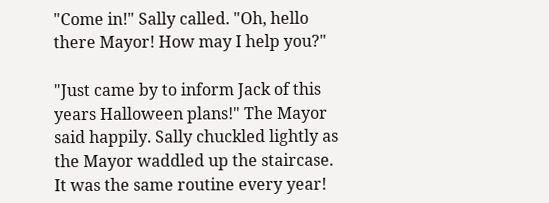"Come in!" Sally called. "Oh, hello there Mayor! How may I help you?"

"Just came by to inform Jack of this years Halloween plans!" The Mayor said happily. Sally chuckled lightly as the Mayor waddled up the staircase. It was the same routine every year!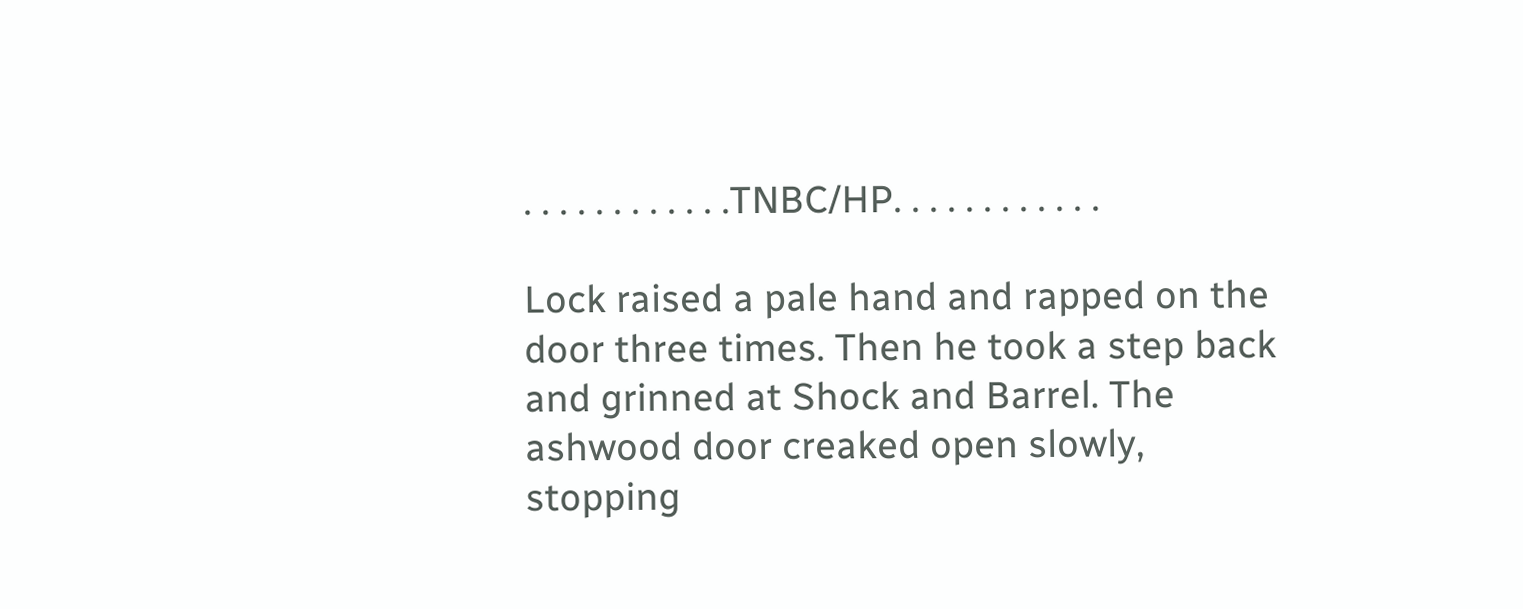. . . . . . . . . . . .TNBC/HP. . . . . . . . . . . .

Lock raised a pale hand and rapped on the door three times. Then he took a step back and grinned at Shock and Barrel. The ashwood door creaked open slowly, stopping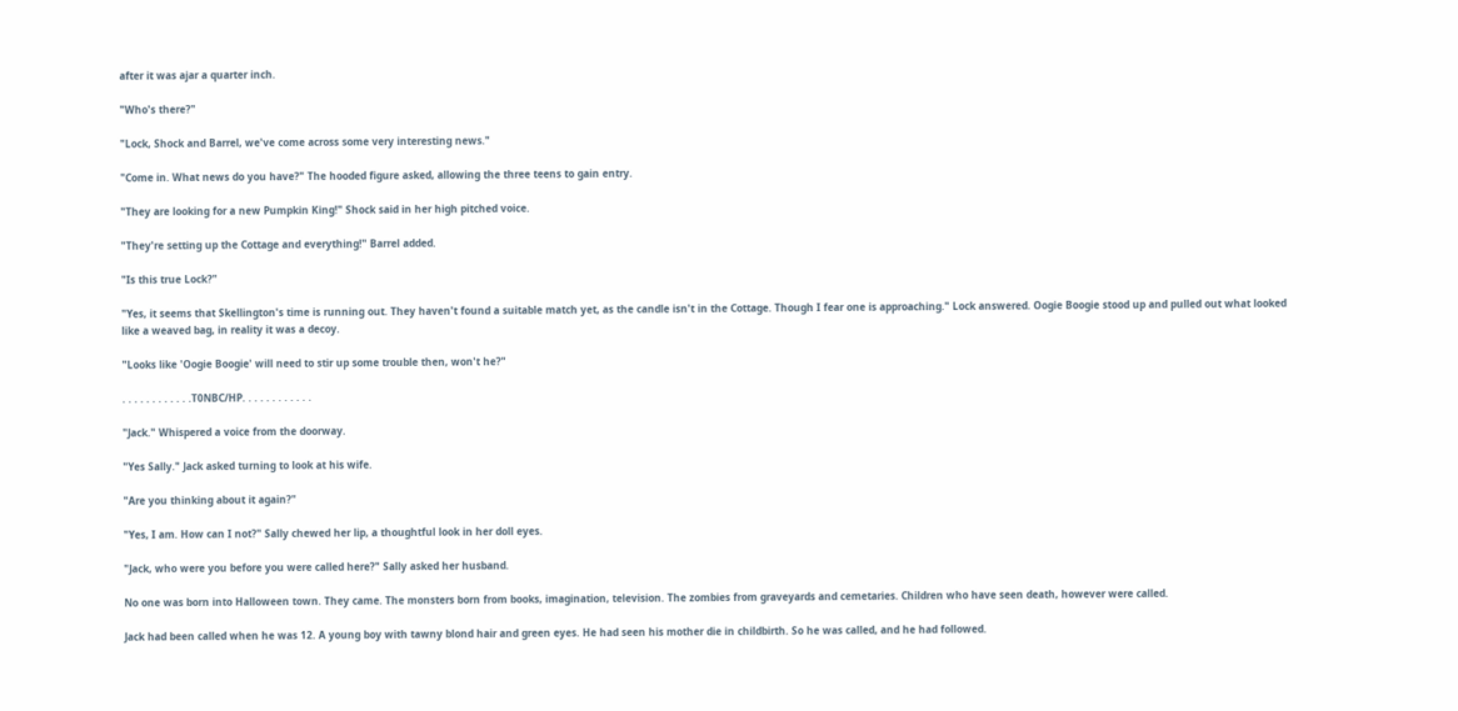after it was ajar a quarter inch.

"Who's there?"

"Lock, Shock and Barrel, we've come across some very interesting news."

"Come in. What news do you have?" The hooded figure asked, allowing the three teens to gain entry.

"They are looking for a new Pumpkin King!" Shock said in her high pitched voice.

"They're setting up the Cottage and everything!" Barrel added.

"Is this true Lock?"

"Yes, it seems that Skellington's time is running out. They haven't found a suitable match yet, as the candle isn't in the Cottage. Though I fear one is approaching." Lock answered. Oogie Boogie stood up and pulled out what looked like a weaved bag, in reality it was a decoy.

"Looks like 'Oogie Boogie' will need to stir up some trouble then, won't he?"

. . . . . . . . . . . .T0NBC/HP. . . . . . . . . . . .

"Jack." Whispered a voice from the doorway.

"Yes Sally." Jack asked turning to look at his wife.

"Are you thinking about it again?"

"Yes, I am. How can I not?" Sally chewed her lip, a thoughtful look in her doll eyes.

"Jack, who were you before you were called here?" Sally asked her husband.

No one was born into Halloween town. They came. The monsters born from books, imagination, television. The zombies from graveyards and cemetaries. Children who have seen death, however were called.

Jack had been called when he was 12. A young boy with tawny blond hair and green eyes. He had seen his mother die in childbirth. So he was called, and he had followed.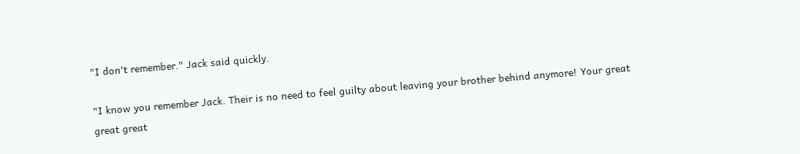"I don't remember." Jack said quickly.

"I know you remember Jack. Their is no need to feel guilty about leaving your brother behind anymore! Your great great great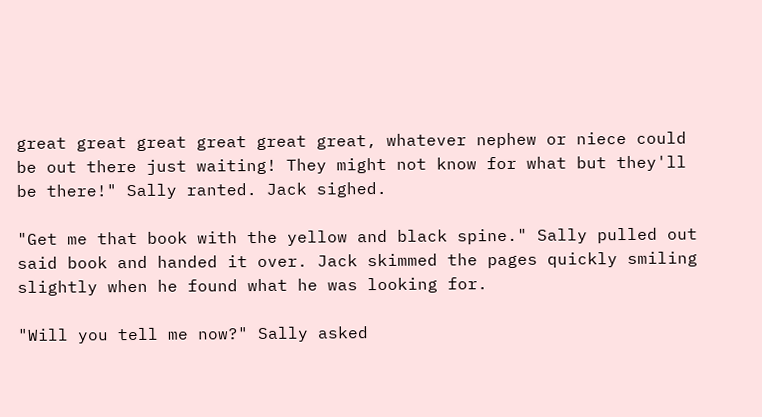great great great great great great, whatever nephew or niece could be out there just waiting! They might not know for what but they'll be there!" Sally ranted. Jack sighed.

"Get me that book with the yellow and black spine." Sally pulled out said book and handed it over. Jack skimmed the pages quickly smiling slightly when he found what he was looking for.

"Will you tell me now?" Sally asked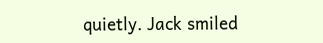quietly. Jack smiled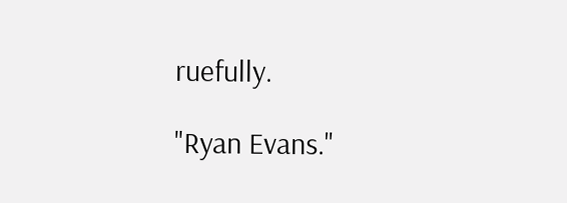ruefully.

"Ryan Evans."